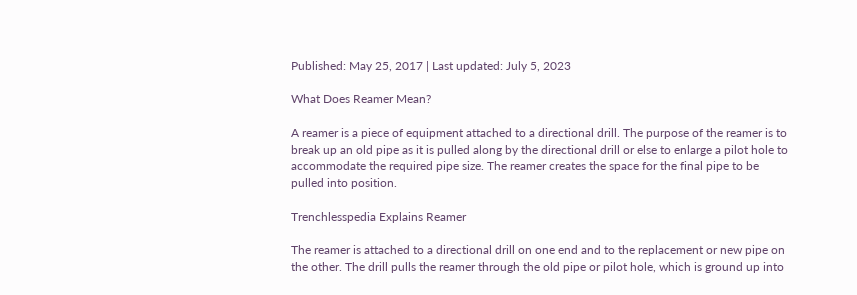Published: May 25, 2017 | Last updated: July 5, 2023

What Does Reamer Mean?

A reamer is a piece of equipment attached to a directional drill. The purpose of the reamer is to break up an old pipe as it is pulled along by the directional drill or else to enlarge a pilot hole to accommodate the required pipe size. The reamer creates the space for the final pipe to be pulled into position.

Trenchlesspedia Explains Reamer

The reamer is attached to a directional drill on one end and to the replacement or new pipe on the other. The drill pulls the reamer through the old pipe or pilot hole, which is ground up into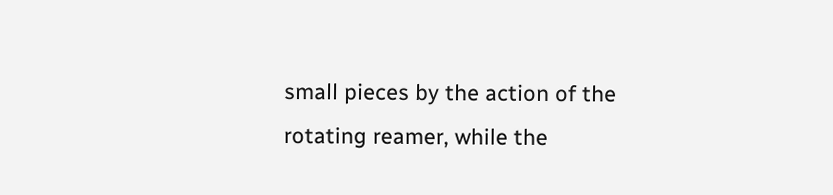small pieces by the action of the rotating reamer, while the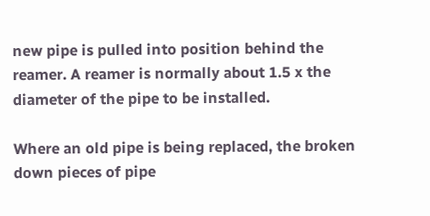new pipe is pulled into position behind the reamer. A reamer is normally about 1.5 x the diameter of the pipe to be installed.

Where an old pipe is being replaced, the broken down pieces of pipe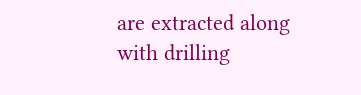are extracted along with drilling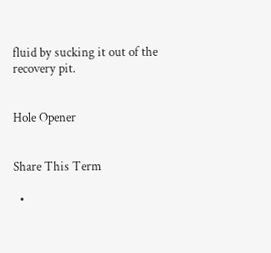fluid by sucking it out of the recovery pit.


Hole Opener


Share This Term

  •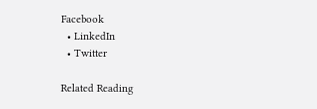Facebook
  • LinkedIn
  • Twitter

Related Reading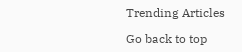Trending Articles

Go back to top